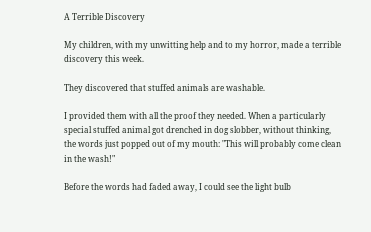A Terrible Discovery

My children, with my unwitting help and to my horror, made a terrible discovery this week.

They discovered that stuffed animals are washable.

I provided them with all the proof they needed. When a particularly special stuffed animal got drenched in dog slobber, without thinking, the words just popped out of my mouth: "This will probably come clean in the wash!"

Before the words had faded away, I could see the light bulb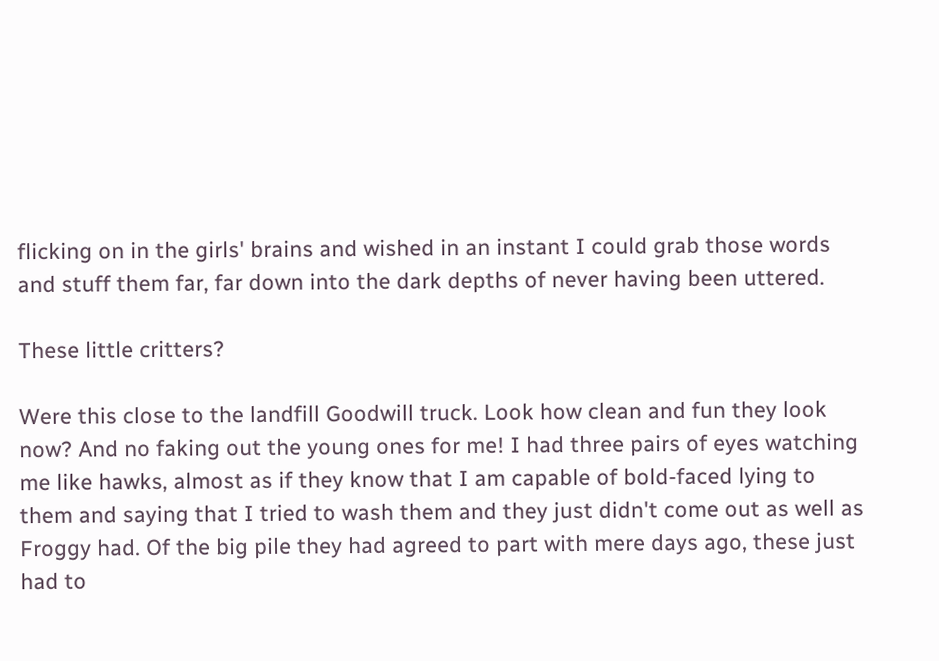flicking on in the girls' brains and wished in an instant I could grab those words and stuff them far, far down into the dark depths of never having been uttered.

These little critters?

Were this close to the landfill Goodwill truck. Look how clean and fun they look now? And no faking out the young ones for me! I had three pairs of eyes watching me like hawks, almost as if they know that I am capable of bold-faced lying to them and saying that I tried to wash them and they just didn't come out as well as Froggy had. Of the big pile they had agreed to part with mere days ago, these just had to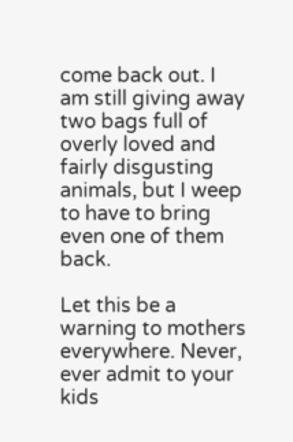come back out. I am still giving away two bags full of overly loved and fairly disgusting animals, but I weep to have to bring even one of them back.

Let this be a warning to mothers everywhere. Never, ever admit to your kids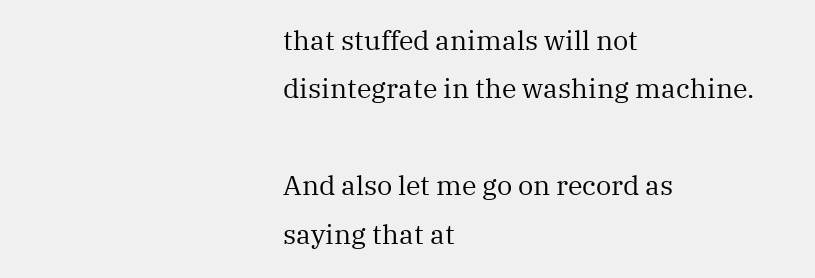that stuffed animals will not disintegrate in the washing machine.

And also let me go on record as saying that at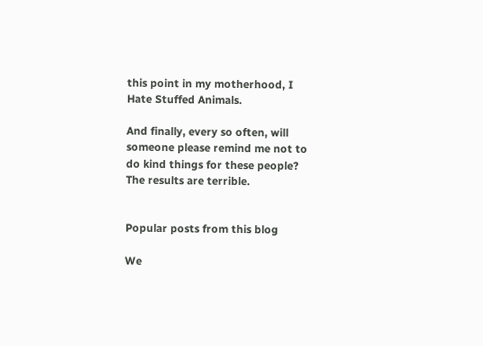this point in my motherhood, I Hate Stuffed Animals.

And finally, every so often, will someone please remind me not to do kind things for these people? The results are terrible.


Popular posts from this blog

We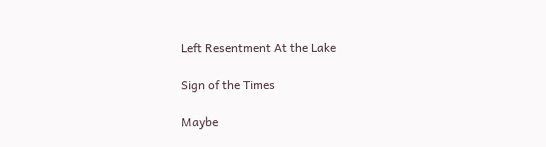Left Resentment At the Lake

Sign of the Times

Maybe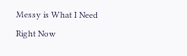Messy is What I Need Right Now